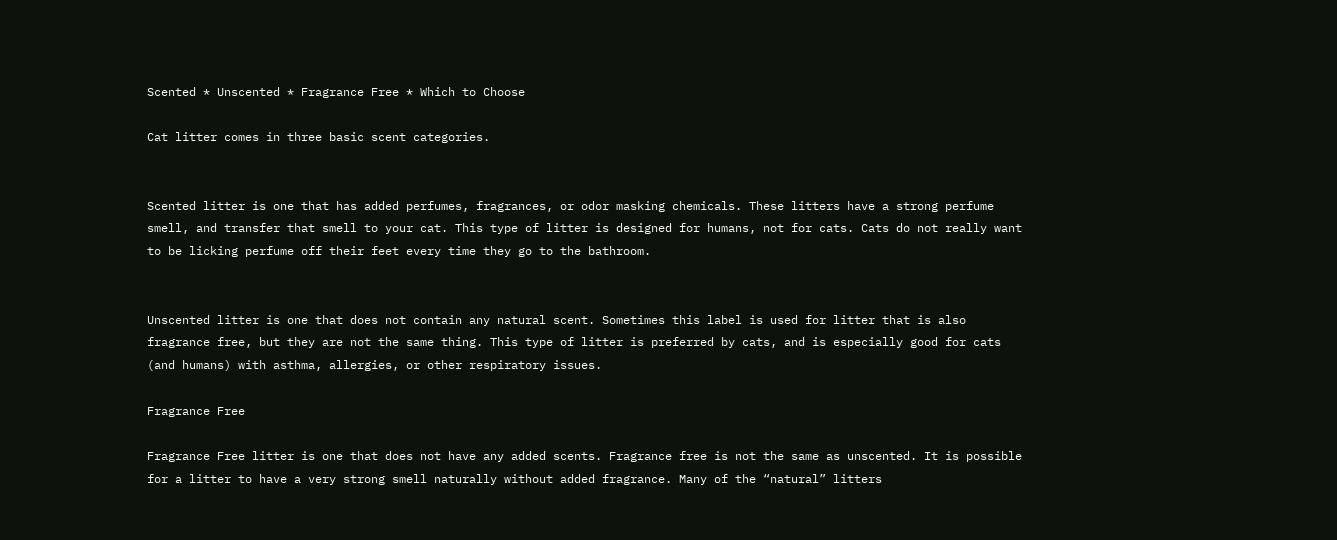Scented * Unscented * Fragrance Free * Which to Choose

Cat litter comes in three basic scent categories.


Scented litter is one that has added perfumes, fragrances, or odor masking chemicals. These litters have a strong perfume smell, and transfer that smell to your cat. This type of litter is designed for humans, not for cats. Cats do not really want to be licking perfume off their feet every time they go to the bathroom.


Unscented litter is one that does not contain any natural scent. Sometimes this label is used for litter that is also fragrance free, but they are not the same thing. This type of litter is preferred by cats, and is especially good for cats (and humans) with asthma, allergies, or other respiratory issues.

Fragrance Free

Fragrance Free litter is one that does not have any added scents. Fragrance free is not the same as unscented. It is possible for a litter to have a very strong smell naturally without added fragrance. Many of the “natural” litters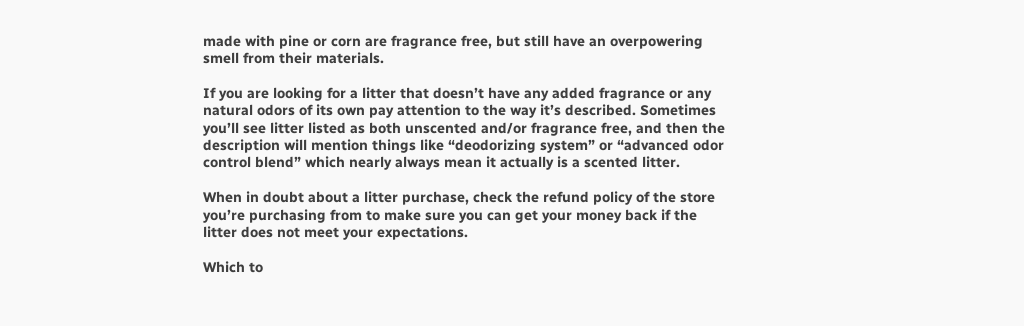made with pine or corn are fragrance free, but still have an overpowering smell from their materials.

If you are looking for a litter that doesn’t have any added fragrance or any natural odors of its own pay attention to the way it’s described. Sometimes you’ll see litter listed as both unscented and/or fragrance free, and then the description will mention things like “deodorizing system” or “advanced odor control blend” which nearly always mean it actually is a scented litter.

When in doubt about a litter purchase, check the refund policy of the store you’re purchasing from to make sure you can get your money back if the litter does not meet your expectations.

Which to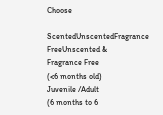Choose

ScentedUnscentedFragrance FreeUnscented &
Fragrance Free
(<6 months old)
Juvenile /Adult
(6 months to 6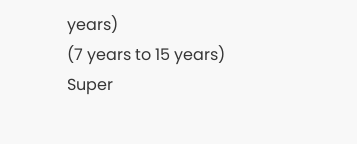years)
(7 years to 15 years)
Super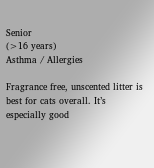Senior
(>16 years)
Asthma / Allergies

Fragrance free, unscented litter is best for cats overall. It’s especially good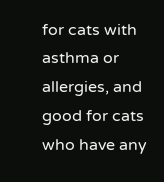for cats with asthma or allergies, and good for cats who have any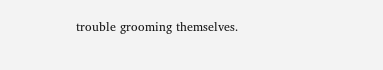trouble grooming themselves.